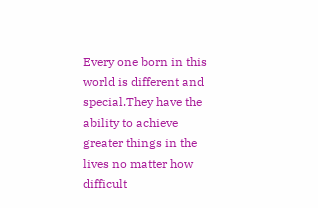Every one born in this world is different and special.They have the ability to achieve greater things in the lives no matter how difficult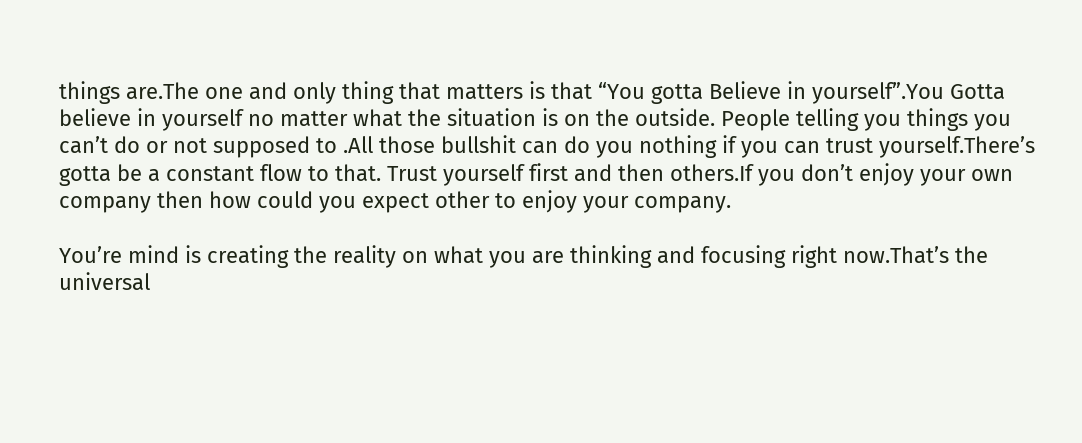things are.The one and only thing that matters is that “You gotta Believe in yourself”.You Gotta believe in yourself no matter what the situation is on the outside. People telling you things you can’t do or not supposed to .All those bullshit can do you nothing if you can trust yourself.There’s gotta be a constant flow to that. Trust yourself first and then others.If you don’t enjoy your own company then how could you expect other to enjoy your company.

You’re mind is creating the reality on what you are thinking and focusing right now.That’s the universal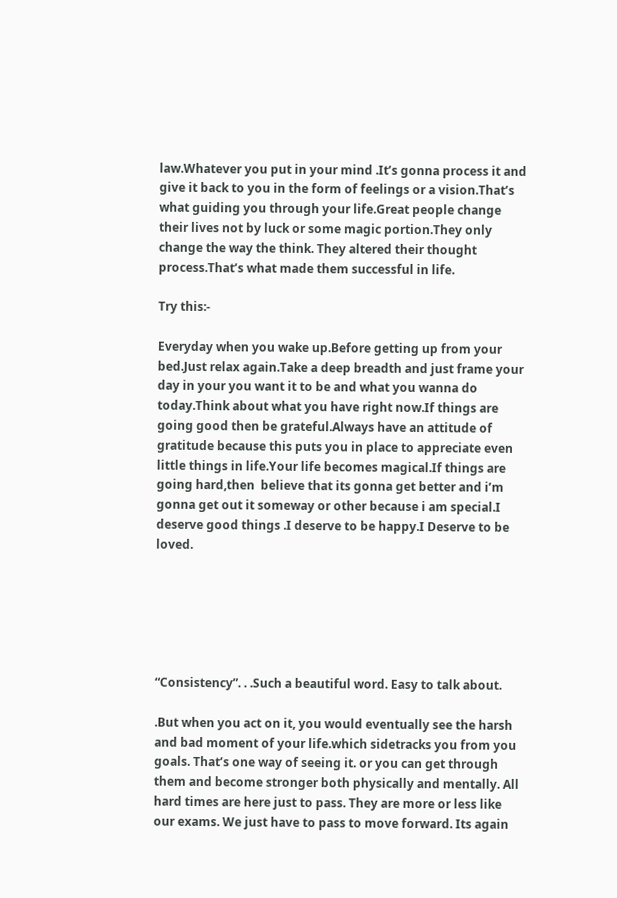law.Whatever you put in your mind .It’s gonna process it and give it back to you in the form of feelings or a vision.That’s what guiding you through your life.Great people change their lives not by luck or some magic portion.They only change the way the think. They altered their thought process.That’s what made them successful in life.

Try this:-

Everyday when you wake up.Before getting up from your bed.Just relax again.Take a deep breadth and just frame your day in your you want it to be and what you wanna do today.Think about what you have right now.If things are going good then be grateful.Always have an attitude of gratitude because this puts you in place to appreciate even little things in life.Your life becomes magical.If things are going hard,then  believe that its gonna get better and i’m gonna get out it someway or other because i am special.I deserve good things .I deserve to be happy.I Deserve to be loved.






“Consistency”. . .Such a beautiful word. Easy to talk about.

.But when you act on it, you would eventually see the harsh and bad moment of your life.which sidetracks you from you goals. That’s one way of seeing it. or you can get through them and become stronger both physically and mentally. All hard times are here just to pass. They are more or less like our exams. We just have to pass to move forward. Its again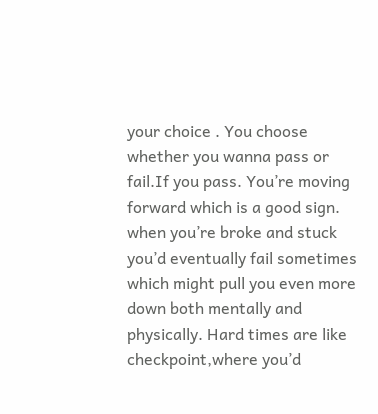your choice . You choose whether you wanna pass or fail.If you pass. You’re moving forward which is a good sign. when you’re broke and stuck you’d eventually fail sometimes which might pull you even more down both mentally and physically. Hard times are like checkpoint,where you’d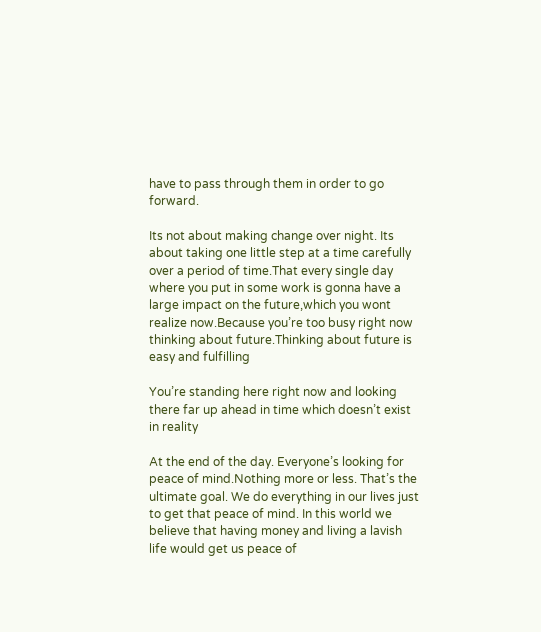have to pass through them in order to go forward.

Its not about making change over night. Its about taking one little step at a time carefully over a period of time.That every single day where you put in some work is gonna have a large impact on the future,which you wont realize now.Because you’re too busy right now thinking about future.Thinking about future is easy and fulfilling

You’re standing here right now and looking there far up ahead in time which doesn’t exist in reality

At the end of the day. Everyone’s looking for peace of mind.Nothing more or less. That’s the ultimate goal. We do everything in our lives just to get that peace of mind. In this world we believe that having money and living a lavish life would get us peace of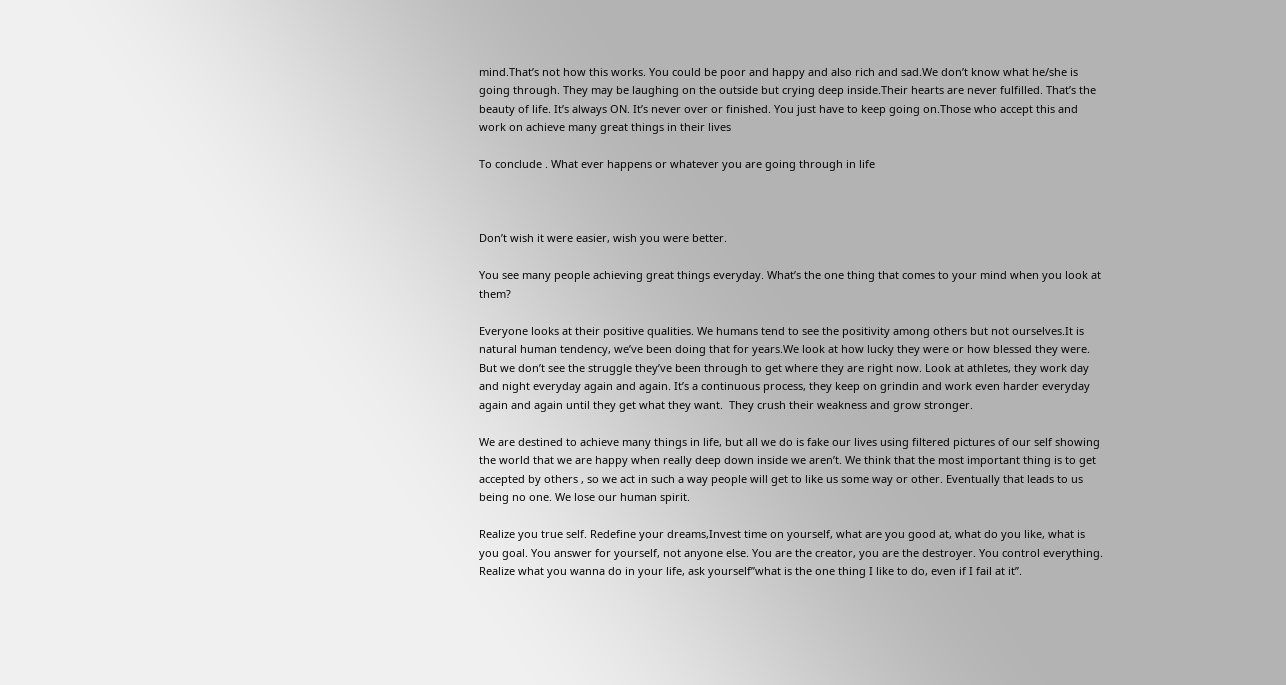mind.That’s not how this works. You could be poor and happy and also rich and sad.We don’t know what he/she is going through. They may be laughing on the outside but crying deep inside.Their hearts are never fulfilled. That’s the beauty of life. It’s always ON. It’s never over or finished. You just have to keep going on.Those who accept this and work on achieve many great things in their lives

To conclude . What ever happens or whatever you are going through in life



Don’t wish it were easier, wish you were better.

You see many people achieving great things everyday. What’s the one thing that comes to your mind when you look at them?

Everyone looks at their positive qualities. We humans tend to see the positivity among others but not ourselves.It is natural human tendency, we’ve been doing that for years.We look at how lucky they were or how blessed they were. But we don’t see the struggle they’ve been through to get where they are right now. Look at athletes, they work day and night everyday again and again. It’s a continuous process, they keep on grindin and work even harder everyday again and again until they get what they want.  They crush their weakness and grow stronger.

We are destined to achieve many things in life, but all we do is fake our lives using filtered pictures of our self showing the world that we are happy when really deep down inside we aren’t. We think that the most important thing is to get accepted by others , so we act in such a way people will get to like us some way or other. Eventually that leads to us being no one. We lose our human spirit.

Realize you true self. Redefine your dreams,Invest time on yourself, what are you good at, what do you like, what is you goal. You answer for yourself, not anyone else. You are the creator, you are the destroyer. You control everything. Realize what you wanna do in your life, ask yourself”what is the one thing I like to do, even if I fail at it”.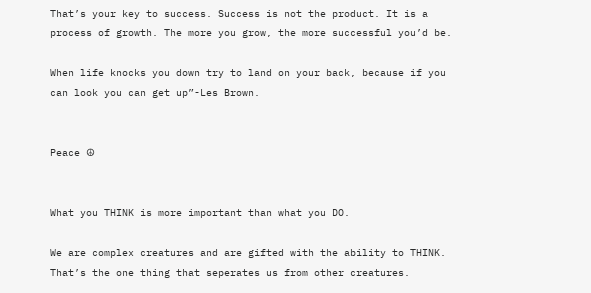That’s your key to success. Success is not the product. It is a process of growth. The more you grow, the more successful you’d be.

When life knocks you down try to land on your back, because if you can look you can get up”-Les Brown.


Peace ☮


What you THINK is more important than what you DO.

We are complex creatures and are gifted with the ability to THINK. That’s the one thing that seperates us from other creatures.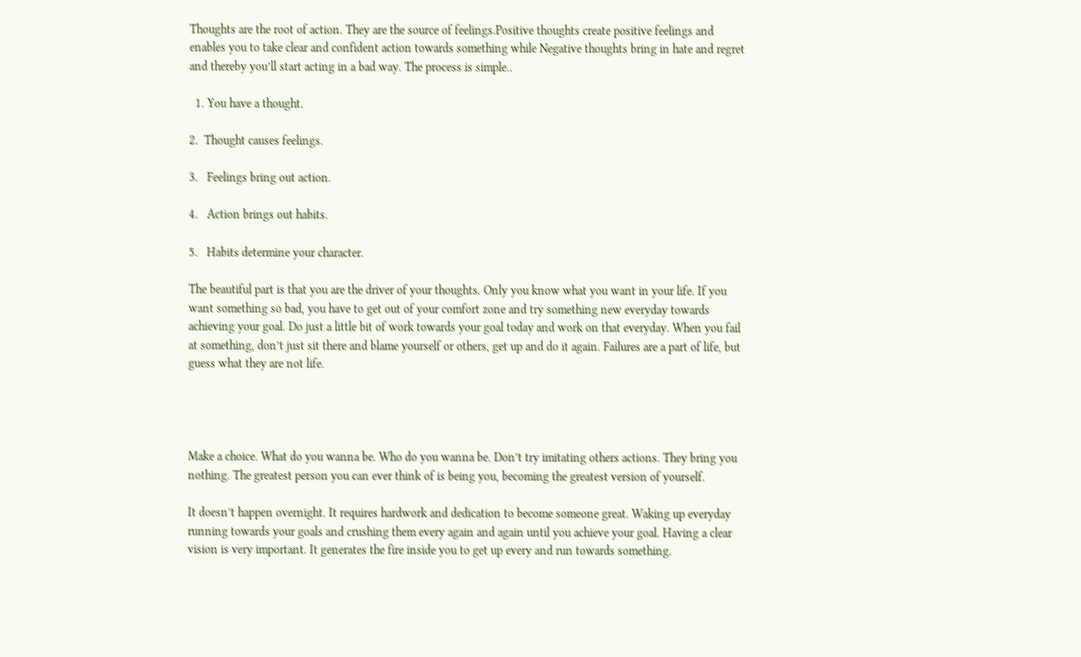Thoughts are the root of action. They are the source of feelings.Positive thoughts create positive feelings and enables you to take clear and confident action towards something while Negative thoughts bring in hate and regret and thereby you’ll start acting in a bad way. The process is simple..

  1. You have a thought.

2.  Thought causes feelings.

3.   Feelings bring out action.

4.   Action brings out habits.

5.   Habits determine your character.

The beautiful part is that you are the driver of your thoughts. Only you know what you want in your life. If you want something so bad, you have to get out of your comfort zone and try something new everyday towards achieving your goal. Do just a little bit of work towards your goal today and work on that everyday. When you fail at something, don’t just sit there and blame yourself or others, get up and do it again. Failures are a part of life, but guess what they are not life.




Make a choice. What do you wanna be. Who do you wanna be. Don’t try imitating others actions. They bring you nothing. The greatest person you can ever think of is being you, becoming the greatest version of yourself.

It doesn’t happen overnight. It requires hardwork and dedication to become someone great. Waking up everyday running towards your goals and crushing them every again and again until you achieve your goal. Having a clear vision is very important. It generates the fire inside you to get up every and run towards something.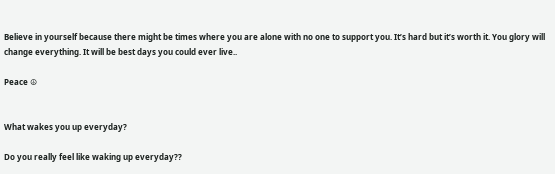Believe in yourself because there might be times where you are alone with no one to support you. It’s hard but it’s worth it. You glory will change everything. It will be best days you could ever live..

Peace ☮


What wakes you up everyday?

Do you really feel like waking up everyday??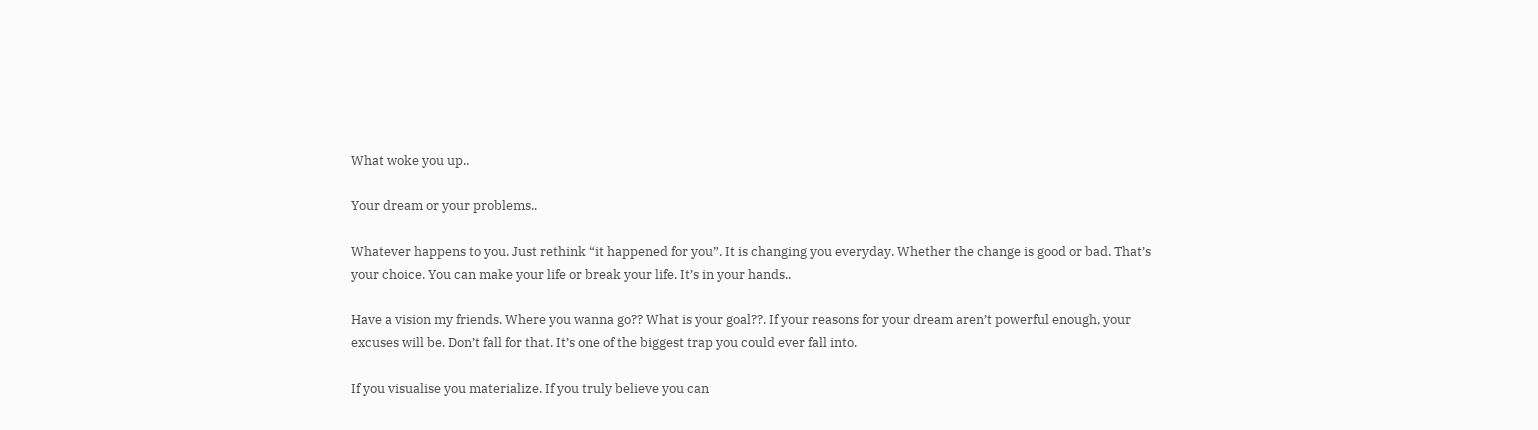What woke you up..

Your dream or your problems..

Whatever happens to you. Just rethink “it happened for you”. It is changing you everyday. Whether the change is good or bad. That’s your choice. You can make your life or break your life. It’s in your hands..

Have a vision my friends. Where you wanna go?? What is your goal??. If your reasons for your dream aren’t powerful enough, your excuses will be. Don’t fall for that. It’s one of the biggest trap you could ever fall into.

If you visualise you materialize. If you truly believe you can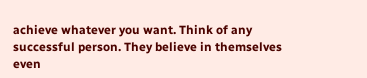achieve whatever you want. Think of any successful person. They believe in themselves even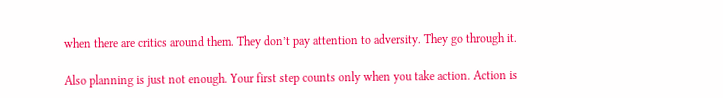when there are critics around them. They don’t pay attention to adversity. They go through it.

Also planning is just not enough. Your first step counts only when you take action. Action is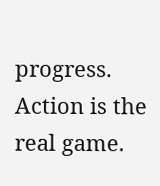progress. Action is the real game.